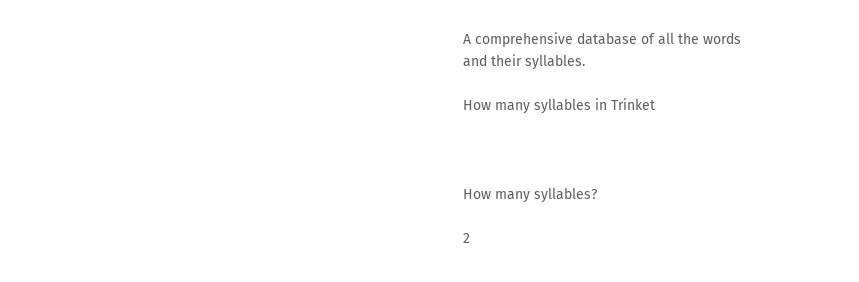A comprehensive database of all the words
and their syllables.

How many syllables in Trinket



How many syllables?

2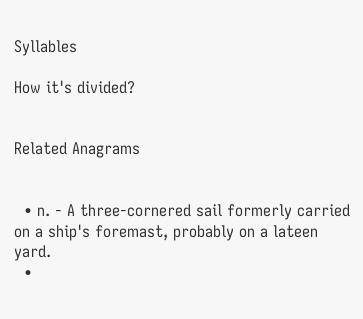Syllables

How it's divided?


Related Anagrams


  • n. - A three-cornered sail formerly carried on a ship's foremast, probably on a lateen yard.
  •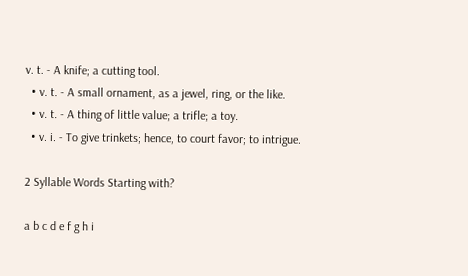v. t. - A knife; a cutting tool.
  • v. t. - A small ornament, as a jewel, ring, or the like.
  • v. t. - A thing of little value; a trifle; a toy.
  • v. i. - To give trinkets; hence, to court favor; to intrigue.

2 Syllable Words Starting with?

a b c d e f g h i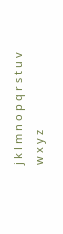j k l m n o p q r s t u v w x y z